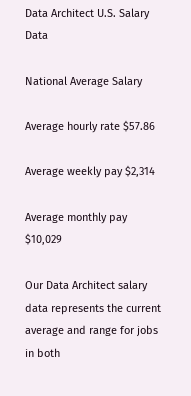Data Architect U.S. Salary Data

National Average Salary

Average hourly rate $57.86

Average weekly pay $2,314

Average monthly pay $10,029

Our Data Architect salary data represents the current average and range for jobs in both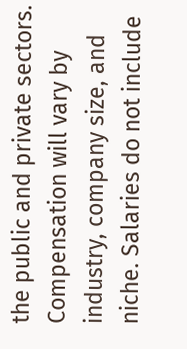the public and private sectors. Compensation will vary by industry, company size, and niche. Salaries do not include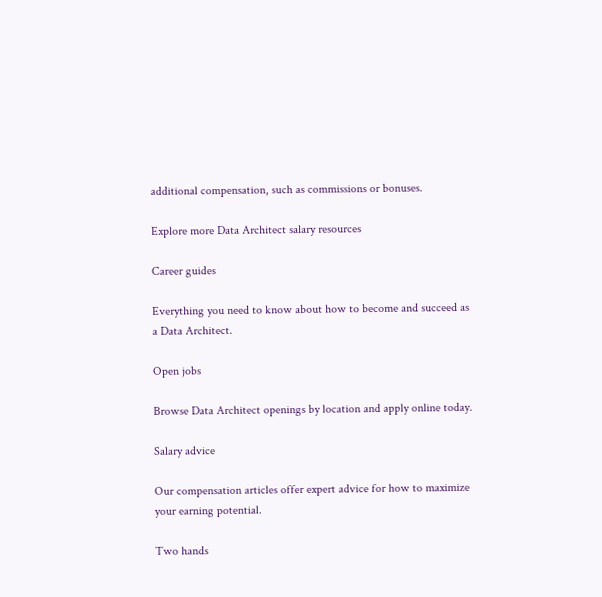additional compensation, such as commissions or bonuses.

Explore more Data Architect salary resources

Career guides

Everything you need to know about how to become and succeed as a Data Architect.

Open jobs

Browse Data Architect openings by location and apply online today.

Salary advice

Our compensation articles offer expert advice for how to maximize your earning potential.

Two hands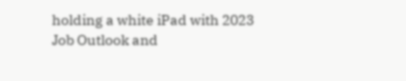holding a white iPad with 2023 Job Outlook and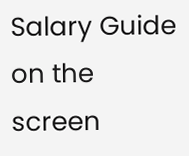Salary Guide on the screen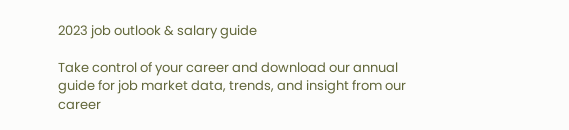2023 job outlook & salary guide

Take control of your career and download our annual guide for job market data, trends, and insight from our career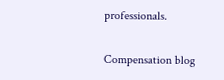professionals.

Compensation blog